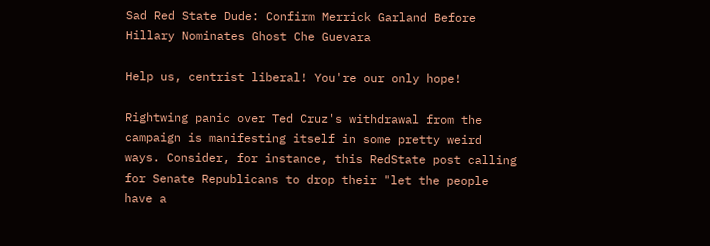Sad Red State Dude: Confirm Merrick Garland Before Hillary Nominates Ghost Che Guevara

Help us, centrist liberal! You're our only hope!

Rightwing panic over Ted Cruz's withdrawal from the campaign is manifesting itself in some pretty weird ways. Consider, for instance, this RedState post calling for Senate Republicans to drop their "let the people have a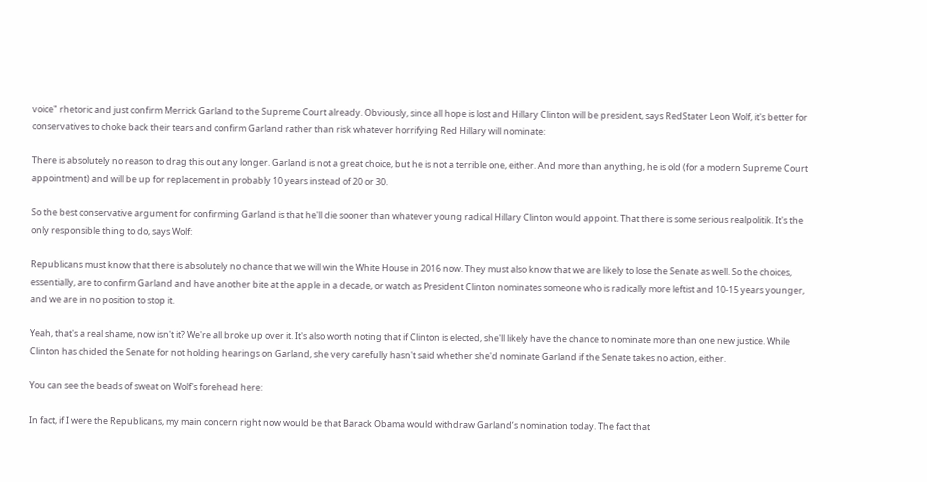voice" rhetoric and just confirm Merrick Garland to the Supreme Court already. Obviously, since all hope is lost and Hillary Clinton will be president, says RedStater Leon Wolf, it's better for conservatives to choke back their tears and confirm Garland rather than risk whatever horrifying Red Hillary will nominate:

There is absolutely no reason to drag this out any longer. Garland is not a great choice, but he is not a terrible one, either. And more than anything, he is old (for a modern Supreme Court appointment) and will be up for replacement in probably 10 years instead of 20 or 30.

So the best conservative argument for confirming Garland is that he'll die sooner than whatever young radical Hillary Clinton would appoint. That there is some serious realpolitik. It's the only responsible thing to do, says Wolf:

Republicans must know that there is absolutely no chance that we will win the White House in 2016 now. They must also know that we are likely to lose the Senate as well. So the choices, essentially, are to confirm Garland and have another bite at the apple in a decade, or watch as President Clinton nominates someone who is radically more leftist and 10-15 years younger, and we are in no position to stop it.

Yeah, that's a real shame, now isn't it? We're all broke up over it. It's also worth noting that if Clinton is elected, she'll likely have the chance to nominate more than one new justice. While Clinton has chided the Senate for not holding hearings on Garland, she very carefully hasn't said whether she'd nominate Garland if the Senate takes no action, either.

You can see the beads of sweat on Wolf's forehead here:

In fact, if I were the Republicans, my main concern right now would be that Barack Obama would withdraw Garland’s nomination today. The fact that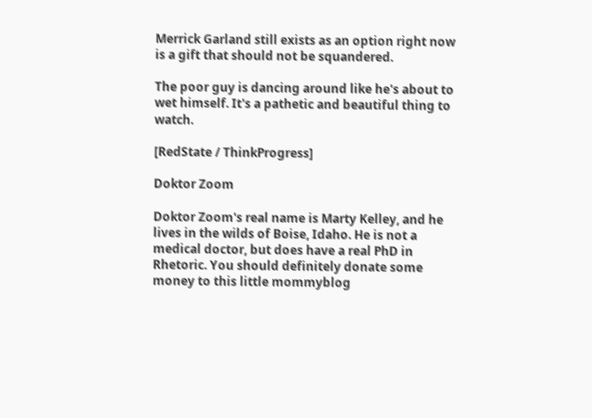Merrick Garland still exists as an option right now is a gift that should not be squandered.

The poor guy is dancing around like he's about to wet himself. It's a pathetic and beautiful thing to watch.

[RedState / ThinkProgress]

Doktor Zoom

Doktor Zoom's real name is Marty Kelley, and he lives in the wilds of Boise, Idaho. He is not a medical doctor, but does have a real PhD in Rhetoric. You should definitely donate some money to this little mommyblog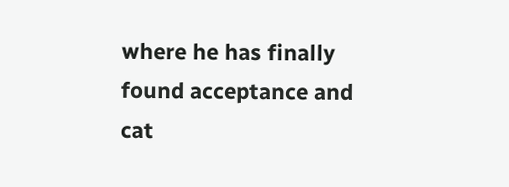where he has finally found acceptance and cat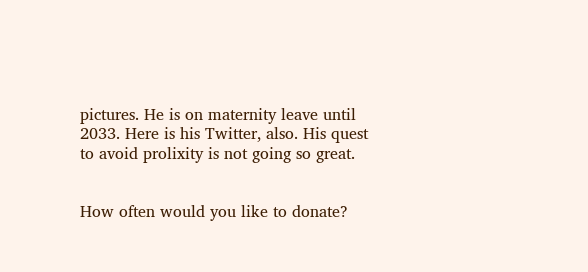pictures. He is on maternity leave until 2033. Here is his Twitter, also. His quest to avoid prolixity is not going so great.


How often would you like to donate?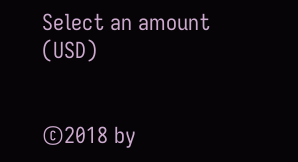Select an amount (USD)


©2018 by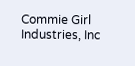Commie Girl Industries, Inc